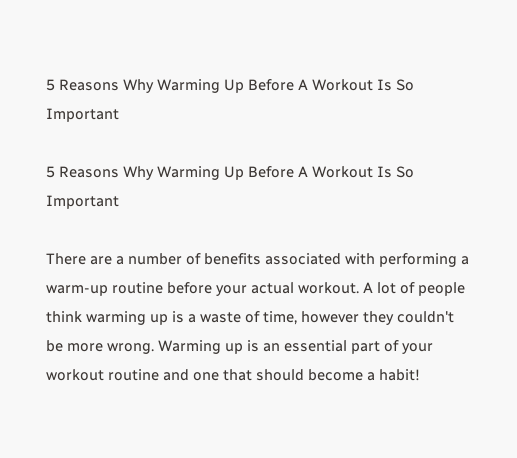5 Reasons Why Warming Up Before A Workout Is So Important

5 Reasons Why Warming Up Before A Workout Is So Important

There are a number of benefits associated with performing a warm-up routine before your actual workout. A lot of people think warming up is a waste of time, however they couldn't be more wrong. Warming up is an essential part of your workout routine and one that should become a habit!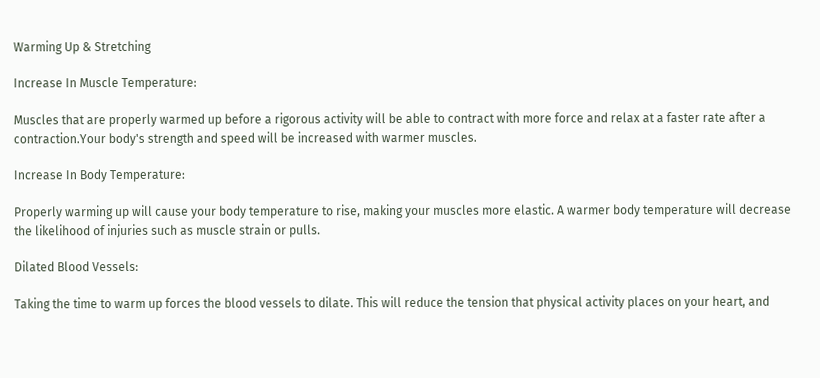Warming Up & Stretching

Increase In Muscle Temperature:

Muscles that are properly warmed up before a rigorous activity will be able to contract with more force and relax at a faster rate after a contraction.Your body's strength and speed will be increased with warmer muscles.

Increase In Body Temperature:

Properly warming up will cause your body temperature to rise, making your muscles more elastic. A warmer body temperature will decrease the likelihood of injuries such as muscle strain or pulls.

Dilated Blood Vessels:

Taking the time to warm up forces the blood vessels to dilate. This will reduce the tension that physical activity places on your heart, and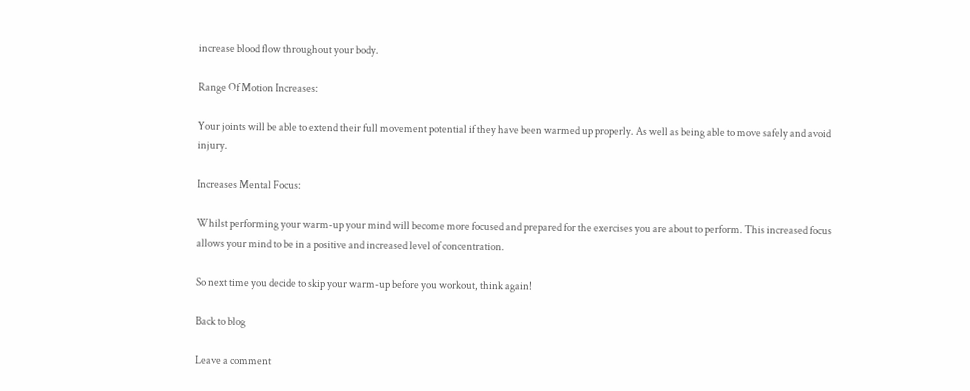increase blood flow throughout your body.

Range Of Motion Increases:

Your joints will be able to extend their full movement potential if they have been warmed up properly. As well as being able to move safely and avoid injury.

Increases Mental Focus:

Whilst performing your warm-up your mind will become more focused and prepared for the exercises you are about to perform. This increased focus allows your mind to be in a positive and increased level of concentration.

So next time you decide to skip your warm-up before you workout, think again!

Back to blog

Leave a comment